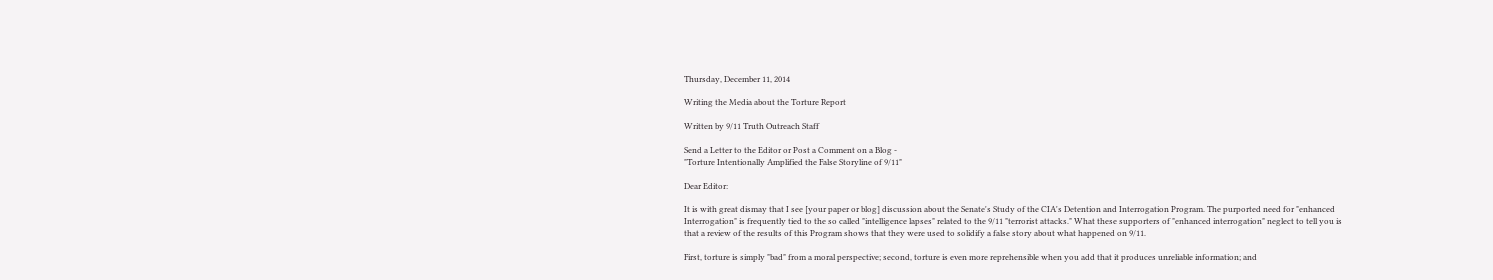Thursday, December 11, 2014

Writing the Media about the Torture Report

Written by 9/11 Truth Outreach Staff

Send a Letter to the Editor or Post a Comment on a Blog -
"Torture Intentionally Amplified the False Storyline of 9/11"

Dear Editor:

It is with great dismay that I see [your paper or blog] discussion about the Senate's Study of the CIA's Detention and Interrogation Program. The purported need for "enhanced Interrogation" is frequently tied to the so called "intelligence lapses" related to the 9/11 "terrorist attacks." What these supporters of "enhanced interrogation" neglect to tell you is that a review of the results of this Program shows that they were used to solidify a false story about what happened on 9/11.

First, torture is simply "bad" from a moral perspective; second, torture is even more reprehensible when you add that it produces unreliable information; and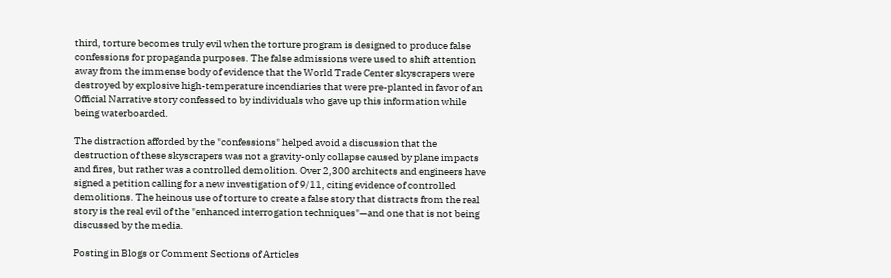third, torture becomes truly evil when the torture program is designed to produce false confessions for propaganda purposes. The false admissions were used to shift attention away from the immense body of evidence that the World Trade Center skyscrapers were destroyed by explosive high-temperature incendiaries that were pre-planted in favor of an Official Narrative story confessed to by individuals who gave up this information while being waterboarded.

The distraction afforded by the "confessions" helped avoid a discussion that the destruction of these skyscrapers was not a gravity-only collapse caused by plane impacts and fires, but rather was a controlled demolition. Over 2,300 architects and engineers have signed a petition calling for a new investigation of 9/11, citing evidence of controlled demolitions. The heinous use of torture to create a false story that distracts from the real story is the real evil of the "enhanced interrogation techniques"—and one that is not being discussed by the media.

Posting in Blogs or Comment Sections of Articles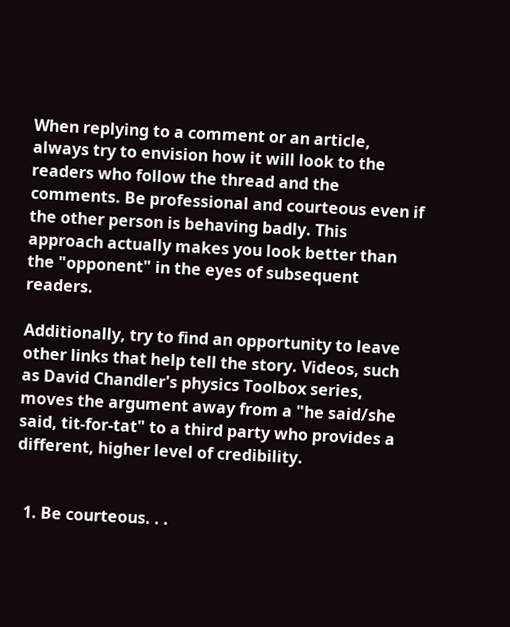When replying to a comment or an article, always try to envision how it will look to the readers who follow the thread and the comments. Be professional and courteous even if the other person is behaving badly. This approach actually makes you look better than the "opponent" in the eyes of subsequent readers.

Additionally, try to find an opportunity to leave other links that help tell the story. Videos, such as David Chandler's physics Toolbox series, moves the argument away from a "he said/she said, tit-for-tat" to a third party who provides a different, higher level of credibility.


  1. Be courteous. . .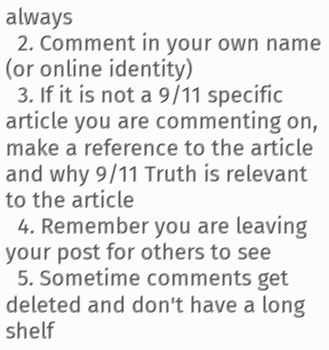always
  2. Comment in your own name (or online identity)
  3. If it is not a 9/11 specific article you are commenting on, make a reference to the article and why 9/11 Truth is relevant to the article
  4. Remember you are leaving your post for others to see
  5. Sometime comments get deleted and don't have a long shelf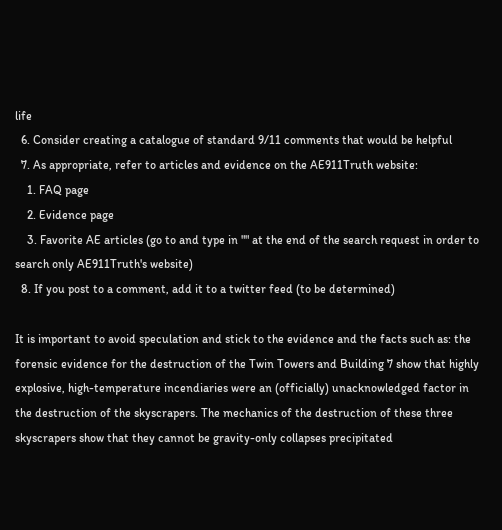life
  6. Consider creating a catalogue of standard 9/11 comments that would be helpful
  7. As appropriate, refer to articles and evidence on the AE911Truth website:
    1. FAQ page
    2. Evidence page
    3. Favorite AE articles (go to and type in "" at the end of the search request in order to search only AE911Truth's website)
  8. If you post to a comment, add it to a twitter feed (to be determined)

It is important to avoid speculation and stick to the evidence and the facts such as: the forensic evidence for the destruction of the Twin Towers and Building 7 show that highly explosive, high-temperature incendiaries were an (officially) unacknowledged factor in the destruction of the skyscrapers. The mechanics of the destruction of these three skyscrapers show that they cannot be gravity-only collapses precipitated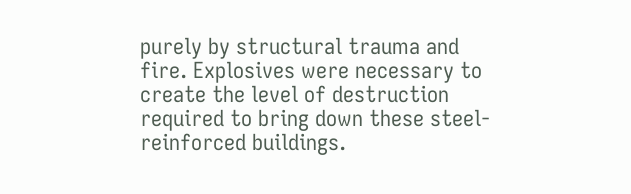purely by structural trauma and fire. Explosives were necessary to create the level of destruction required to bring down these steel-reinforced buildings.